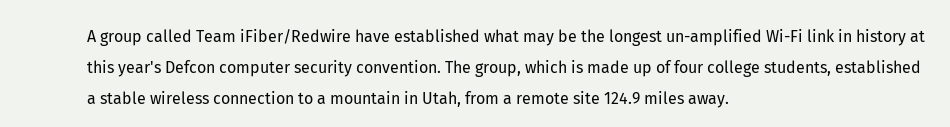A group called Team iFiber/Redwire have established what may be the longest un-amplified Wi-Fi link in history at this year's Defcon computer security convention. The group, which is made up of four college students, established a stable wireless connection to a mountain in Utah, from a remote site 124.9 miles away.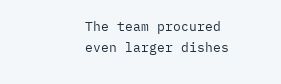The team procured even larger dishes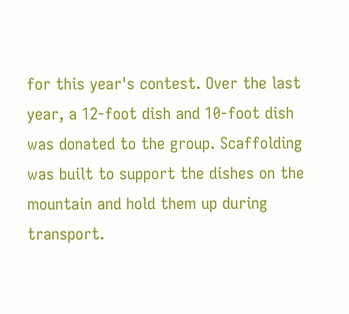for this year's contest. Over the last year, a 12-foot dish and 10-foot dish was donated to the group. Scaffolding was built to support the dishes on the mountain and hold them up during transport.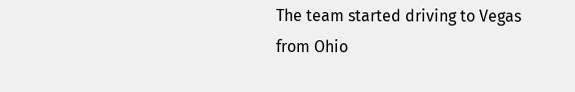The team started driving to Vegas from Ohio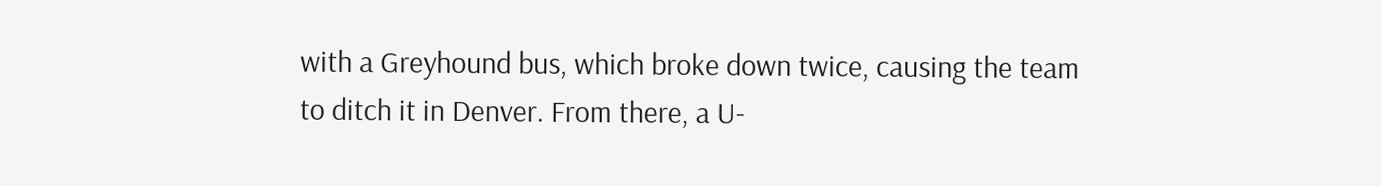with a Greyhound bus, which broke down twice, causing the team to ditch it in Denver. From there, a U-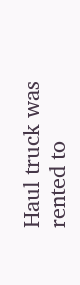Haul truck was rented to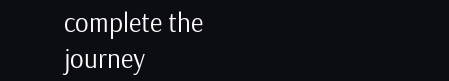complete the journey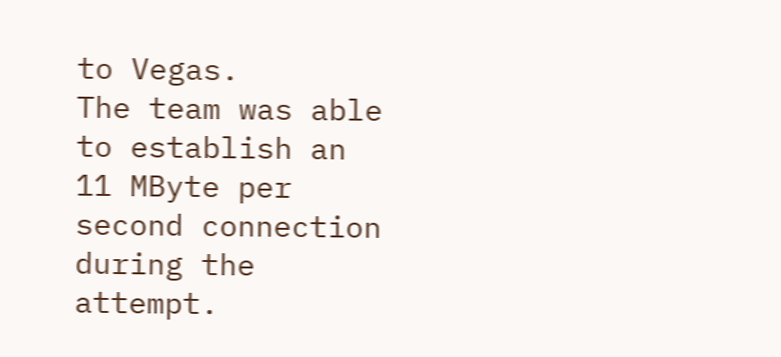to Vegas.
The team was able to establish an 11 MByte per second connection during the attempt.